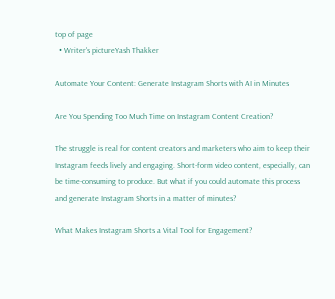top of page
  • Writer's pictureYash Thakker

Automate Your Content: Generate Instagram Shorts with AI in Minutes

Are You Spending Too Much Time on Instagram Content Creation?

The struggle is real for content creators and marketers who aim to keep their Instagram feeds lively and engaging. Short-form video content, especially, can be time-consuming to produce. But what if you could automate this process and generate Instagram Shorts in a matter of minutes?

What Makes Instagram Shorts a Vital Tool for Engagement?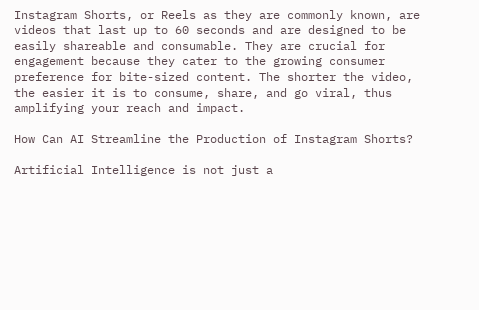Instagram Shorts, or Reels as they are commonly known, are videos that last up to 60 seconds and are designed to be easily shareable and consumable. They are crucial for engagement because they cater to the growing consumer preference for bite-sized content. The shorter the video, the easier it is to consume, share, and go viral, thus amplifying your reach and impact.

How Can AI Streamline the Production of Instagram Shorts?

Artificial Intelligence is not just a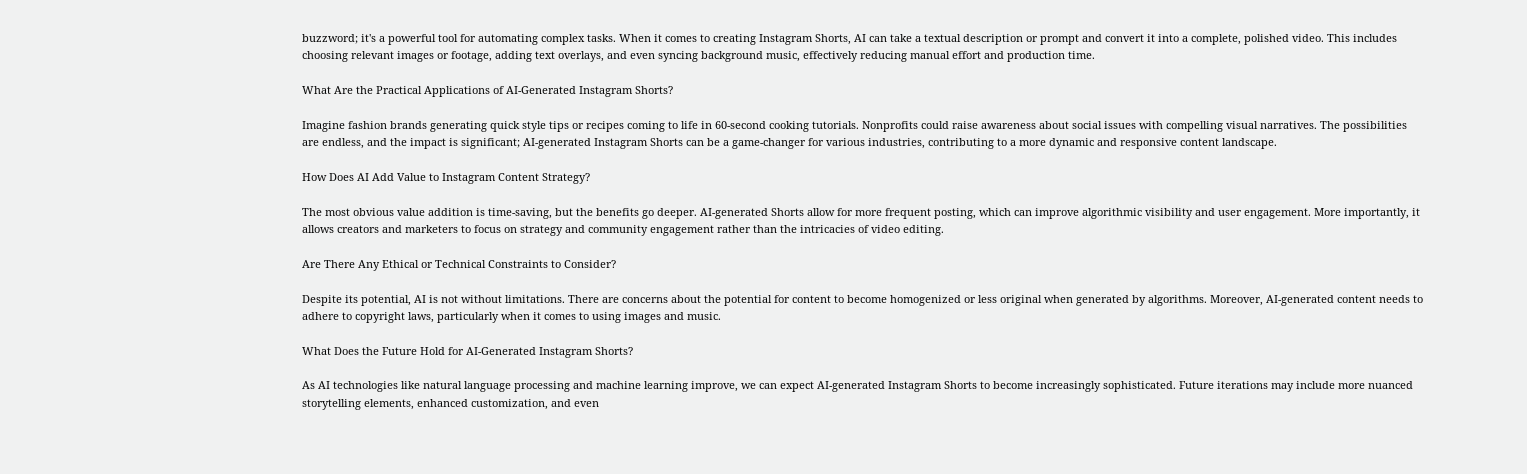buzzword; it's a powerful tool for automating complex tasks. When it comes to creating Instagram Shorts, AI can take a textual description or prompt and convert it into a complete, polished video. This includes choosing relevant images or footage, adding text overlays, and even syncing background music, effectively reducing manual effort and production time.

What Are the Practical Applications of AI-Generated Instagram Shorts?

Imagine fashion brands generating quick style tips or recipes coming to life in 60-second cooking tutorials. Nonprofits could raise awareness about social issues with compelling visual narratives. The possibilities are endless, and the impact is significant; AI-generated Instagram Shorts can be a game-changer for various industries, contributing to a more dynamic and responsive content landscape.

How Does AI Add Value to Instagram Content Strategy?

The most obvious value addition is time-saving, but the benefits go deeper. AI-generated Shorts allow for more frequent posting, which can improve algorithmic visibility and user engagement. More importantly, it allows creators and marketers to focus on strategy and community engagement rather than the intricacies of video editing.

Are There Any Ethical or Technical Constraints to Consider?

Despite its potential, AI is not without limitations. There are concerns about the potential for content to become homogenized or less original when generated by algorithms. Moreover, AI-generated content needs to adhere to copyright laws, particularly when it comes to using images and music.

What Does the Future Hold for AI-Generated Instagram Shorts?

As AI technologies like natural language processing and machine learning improve, we can expect AI-generated Instagram Shorts to become increasingly sophisticated. Future iterations may include more nuanced storytelling elements, enhanced customization, and even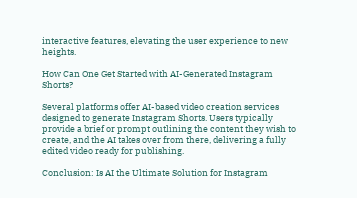interactive features, elevating the user experience to new heights.

How Can One Get Started with AI-Generated Instagram Shorts?

Several platforms offer AI-based video creation services designed to generate Instagram Shorts. Users typically provide a brief or prompt outlining the content they wish to create, and the AI takes over from there, delivering a fully edited video ready for publishing.

Conclusion: Is AI the Ultimate Solution for Instagram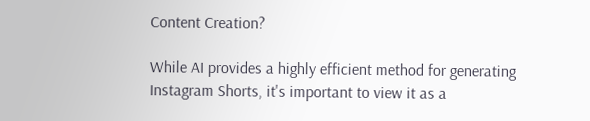Content Creation?

While AI provides a highly efficient method for generating Instagram Shorts, it's important to view it as a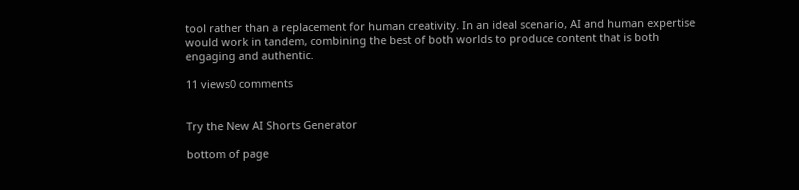tool rather than a replacement for human creativity. In an ideal scenario, AI and human expertise would work in tandem, combining the best of both worlds to produce content that is both engaging and authentic.

11 views0 comments


Try the New AI Shorts Generator

bottom of page